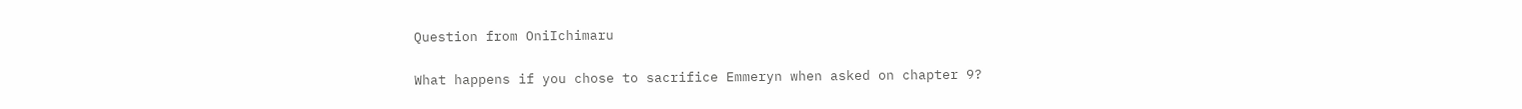Question from OniIchimaru

What happens if you chose to sacrifice Emmeryn when asked on chapter 9?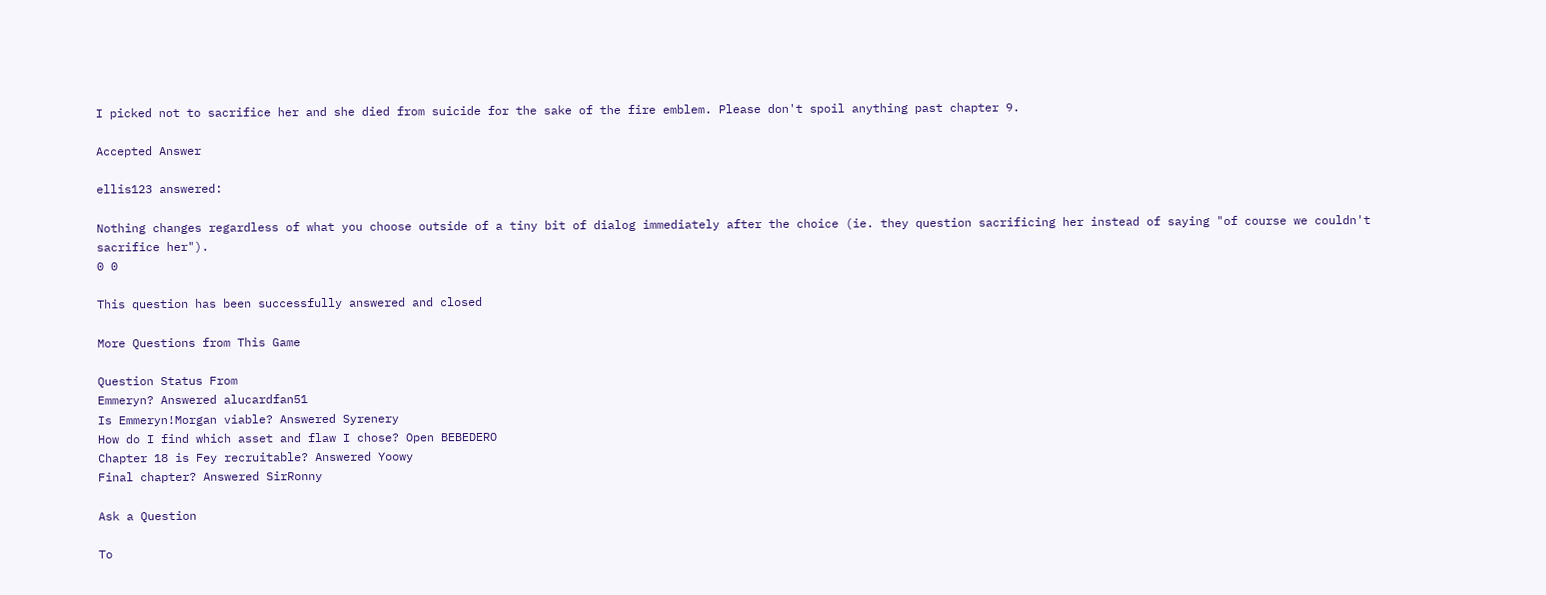I picked not to sacrifice her and she died from suicide for the sake of the fire emblem. Please don't spoil anything past chapter 9.

Accepted Answer

ellis123 answered:

Nothing changes regardless of what you choose outside of a tiny bit of dialog immediately after the choice (ie. they question sacrificing her instead of saying "of course we couldn't sacrifice her").
0 0

This question has been successfully answered and closed

More Questions from This Game

Question Status From
Emmeryn? Answered alucardfan51
Is Emmeryn!Morgan viable? Answered Syrenery
How do I find which asset and flaw I chose? Open BEBEDERO
Chapter 18 is Fey recruitable? Answered Yoowy
Final chapter? Answered SirRonny

Ask a Question

To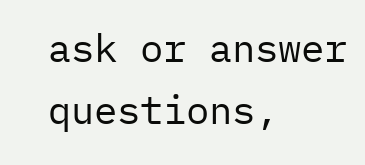ask or answer questions,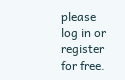please log in or register for free.